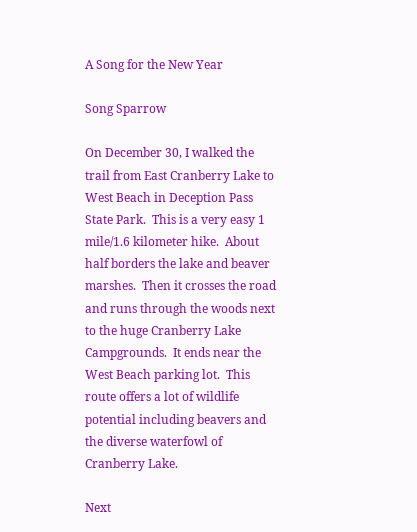A Song for the New Year

Song Sparrow

On December 30, I walked the trail from East Cranberry Lake to West Beach in Deception Pass State Park.  This is a very easy 1 mile/1.6 kilometer hike.  About half borders the lake and beaver marshes.  Then it crosses the road and runs through the woods next to the huge Cranberry Lake Campgrounds.  It ends near the West Beach parking lot.  This route offers a lot of wildlife potential including beavers and the diverse waterfowl of Cranberry Lake.

Next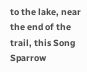to the lake, near the end of the trail, this Song Sparrow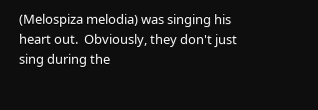(Melospiza melodia) was singing his heart out.  Obviously, they don't just sing during the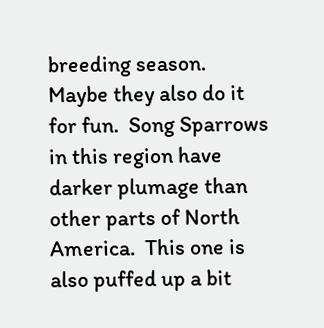breeding season.  Maybe they also do it for fun.  Song Sparrows in this region have darker plumage than other parts of North America.  This one is also puffed up a bit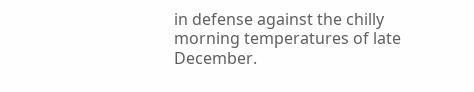in defense against the chilly morning temperatures of late December.